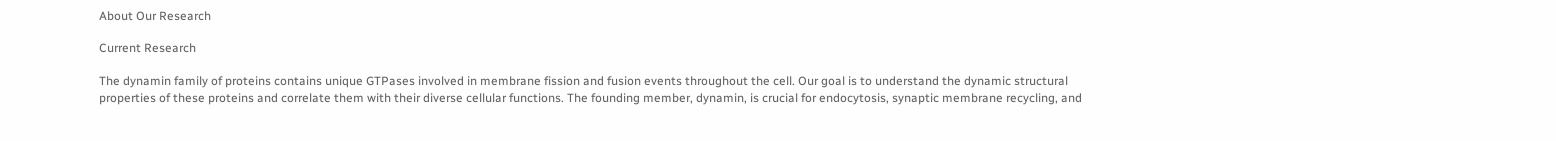About Our Research

Current Research

The dynamin family of proteins contains unique GTPases involved in membrane fission and fusion events throughout the cell. Our goal is to understand the dynamic structural properties of these proteins and correlate them with their diverse cellular functions. The founding member, dynamin, is crucial for endocytosis, synaptic membrane recycling, and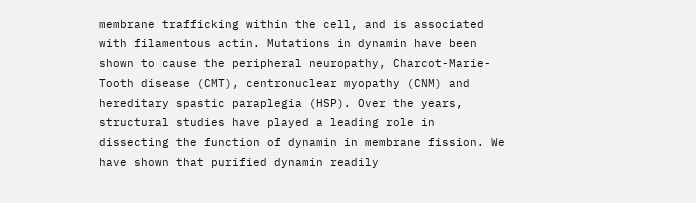membrane trafficking within the cell, and is associated with filamentous actin. Mutations in dynamin have been shown to cause the peripheral neuropathy, Charcot-Marie-Tooth disease (CMT), centronuclear myopathy (CNM) and hereditary spastic paraplegia (HSP). Over the years, structural studies have played a leading role in dissecting the function of dynamin in membrane fission. We have shown that purified dynamin readily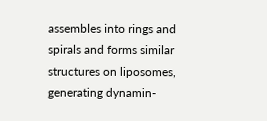assembles into rings and spirals and forms similar structures on liposomes, generating dynamin-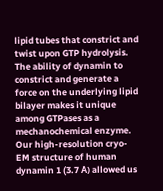lipid tubes that constrict and twist upon GTP hydrolysis. The ability of dynamin to constrict and generate a force on the underlying lipid bilayer makes it unique among GTPases as a mechanochemical enzyme. Our high-resolution cryo-EM structure of human dynamin 1 (3.7 Å) allowed us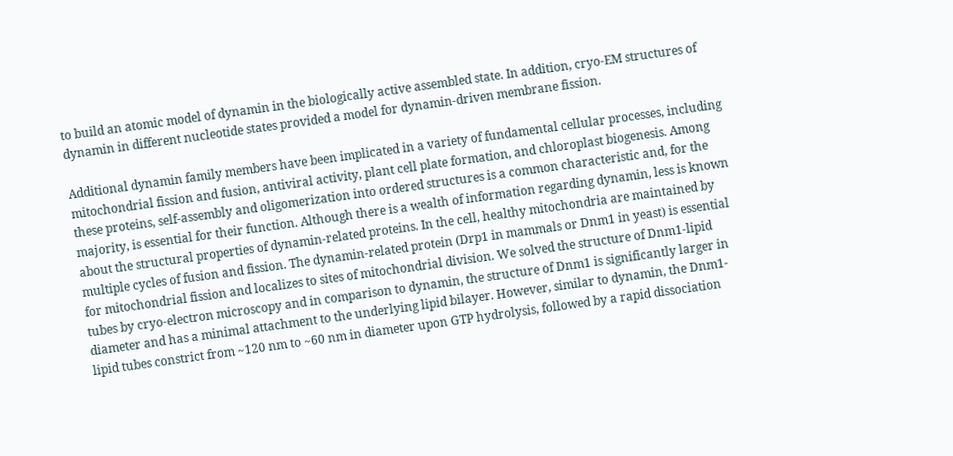to build an atomic model of dynamin in the biologically active assembled state. In addition, cryo-EM structures of dynamin in different nucleotide states provided a model for dynamin-driven membrane fission.

Additional dynamin family members have been implicated in a variety of fundamental cellular processes, including mitochondrial fission and fusion, antiviral activity, plant cell plate formation, and chloroplast biogenesis. Among these proteins, self-assembly and oligomerization into ordered structures is a common characteristic and, for the majority, is essential for their function. Although there is a wealth of information regarding dynamin, less is known about the structural properties of dynamin-related proteins. In the cell, healthy mitochondria are maintained by multiple cycles of fusion and fission. The dynamin-related protein (Drp1 in mammals or Dnm1 in yeast) is essential for mitochondrial fission and localizes to sites of mitochondrial division. We solved the structure of Dnm1-lipid tubes by cryo-electron microscopy and in comparison to dynamin, the structure of Dnm1 is significantly larger in diameter and has a minimal attachment to the underlying lipid bilayer. However, similar to dynamin, the Dnm1-lipid tubes constrict from ~120 nm to ~60 nm in diameter upon GTP hydrolysis, followed by a rapid dissociation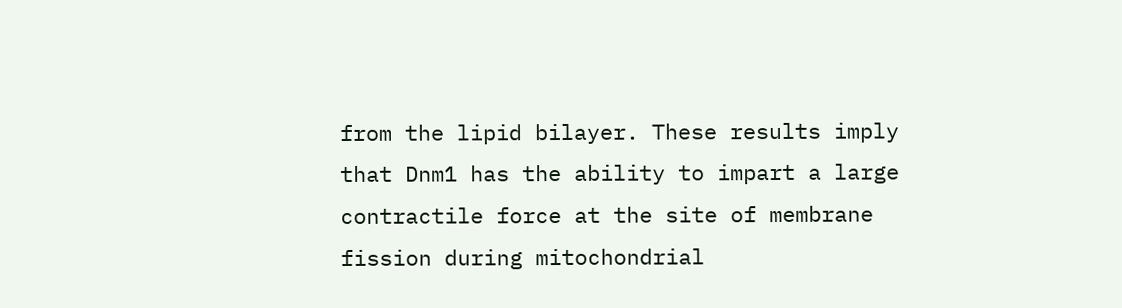from the lipid bilayer. These results imply that Dnm1 has the ability to impart a large contractile force at the site of membrane fission during mitochondrial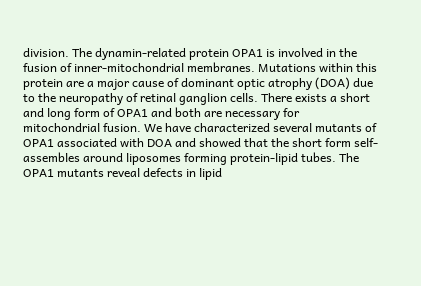division. The dynamin-related protein OPA1 is involved in the fusion of inner-mitochondrial membranes. Mutations within this protein are a major cause of dominant optic atrophy (DOA) due to the neuropathy of retinal ganglion cells. There exists a short and long form of OPA1 and both are necessary for mitochondrial fusion. We have characterized several mutants of OPA1 associated with DOA and showed that the short form self-assembles around liposomes forming protein-lipid tubes. The OPA1 mutants reveal defects in lipid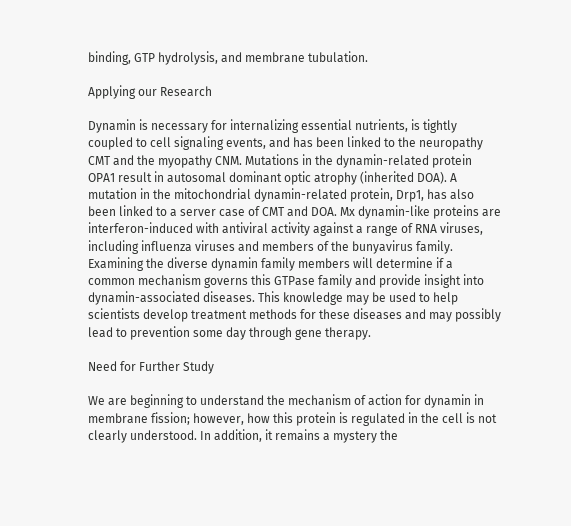binding, GTP hydrolysis, and membrane tubulation.

Applying our Research

Dynamin is necessary for internalizing essential nutrients, is tightly coupled to cell signaling events, and has been linked to the neuropathy CMT and the myopathy CNM. Mutations in the dynamin-related protein OPA1 result in autosomal dominant optic atrophy (inherited DOA). A mutation in the mitochondrial dynamin-related protein, Drp1, has also been linked to a server case of CMT and DOA. Mx dynamin-like proteins are interferon-induced with antiviral activity against a range of RNA viruses, including influenza viruses and members of the bunyavirus family. Examining the diverse dynamin family members will determine if a common mechanism governs this GTPase family and provide insight into dynamin-associated diseases. This knowledge may be used to help scientists develop treatment methods for these diseases and may possibly lead to prevention some day through gene therapy.

Need for Further Study

We are beginning to understand the mechanism of action for dynamin in membrane fission; however, how this protein is regulated in the cell is not clearly understood. In addition, it remains a mystery the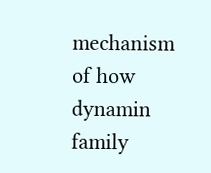mechanism of how dynamin family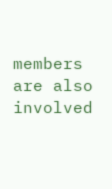members are also involved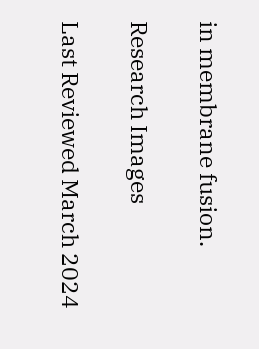in membrane fusion.

Research Images

Last Reviewed March 2024